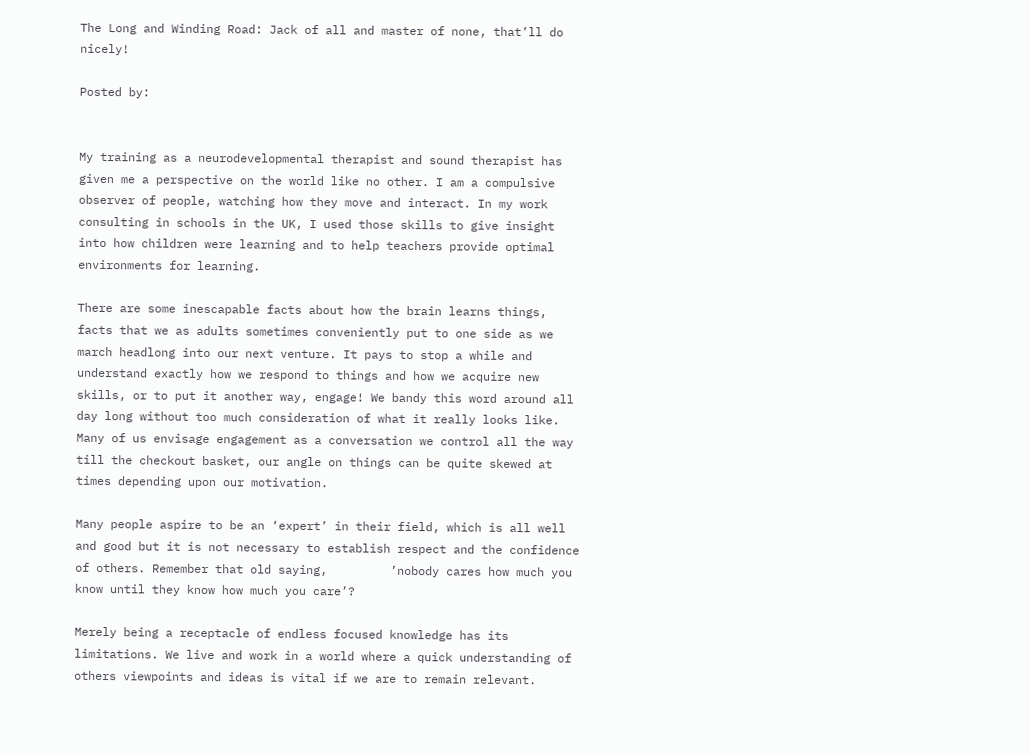The Long and Winding Road: Jack of all and master of none, that’ll do nicely!

Posted by:


My training as a neurodevelopmental therapist and sound therapist has given me a perspective on the world like no other. I am a compulsive observer of people, watching how they move and interact. In my work consulting in schools in the UK, I used those skills to give insight into how children were learning and to help teachers provide optimal environments for learning.

There are some inescapable facts about how the brain learns things, facts that we as adults sometimes conveniently put to one side as we march headlong into our next venture. It pays to stop a while and understand exactly how we respond to things and how we acquire new skills, or to put it another way, engage! We bandy this word around all day long without too much consideration of what it really looks like. Many of us envisage engagement as a conversation we control all the way till the checkout basket, our angle on things can be quite skewed at times depending upon our motivation.

Many people aspire to be an ‘expert’ in their field, which is all well and good but it is not necessary to establish respect and the confidence of others. Remember that old saying,         ’nobody cares how much you know until they know how much you care’?

Merely being a receptacle of endless focused knowledge has its limitations. We live and work in a world where a quick understanding of others viewpoints and ideas is vital if we are to remain relevant.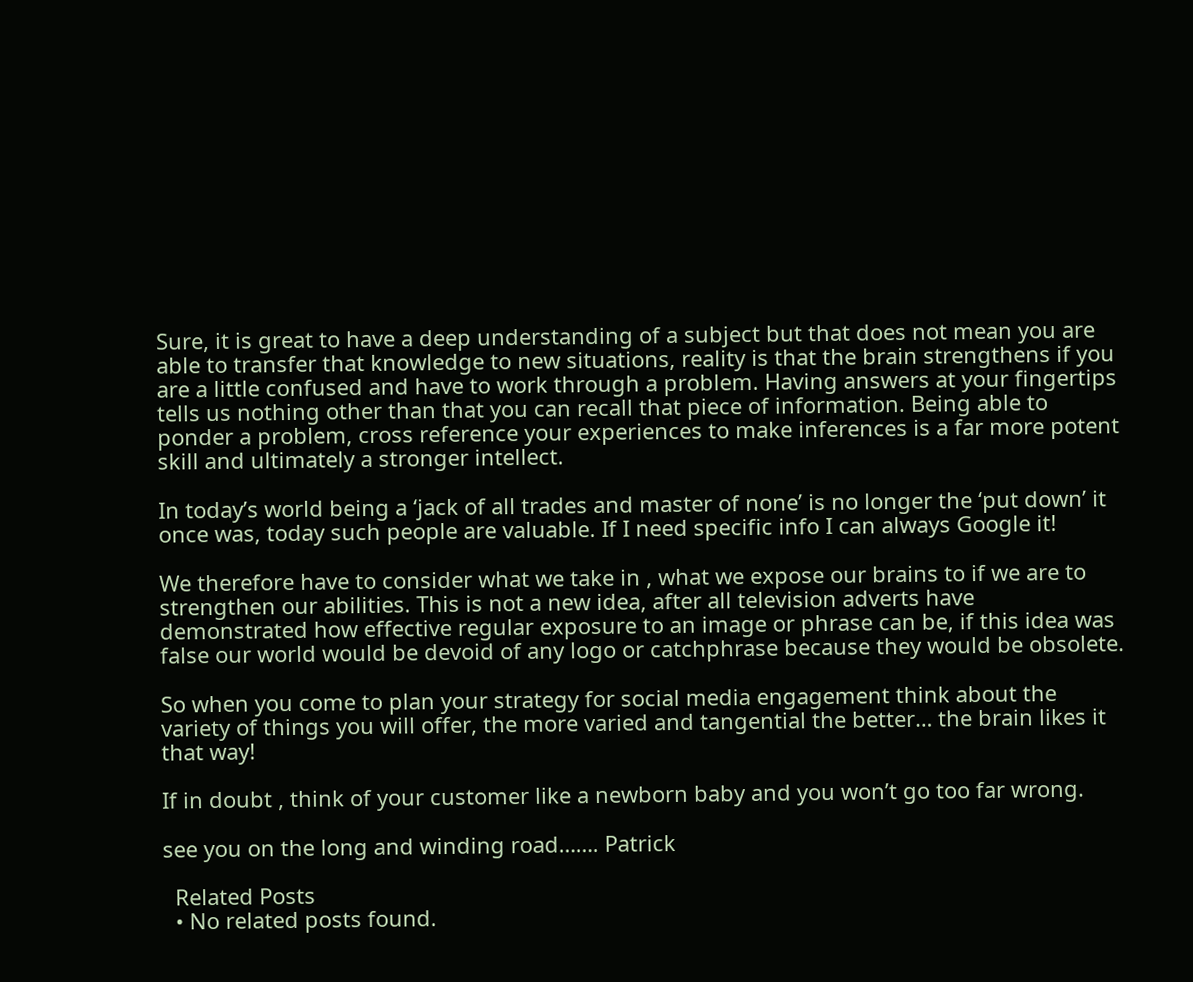Sure, it is great to have a deep understanding of a subject but that does not mean you are able to transfer that knowledge to new situations, reality is that the brain strengthens if you are a little confused and have to work through a problem. Having answers at your fingertips tells us nothing other than that you can recall that piece of information. Being able to ponder a problem, cross reference your experiences to make inferences is a far more potent skill and ultimately a stronger intellect.

In today’s world being a ‘jack of all trades and master of none’ is no longer the ‘put down’ it once was, today such people are valuable. If I need specific info I can always Google it!

We therefore have to consider what we take in , what we expose our brains to if we are to strengthen our abilities. This is not a new idea, after all television adverts have demonstrated how effective regular exposure to an image or phrase can be, if this idea was false our world would be devoid of any logo or catchphrase because they would be obsolete.

So when you come to plan your strategy for social media engagement think about the variety of things you will offer, the more varied and tangential the better… the brain likes it that way!

If in doubt , think of your customer like a newborn baby and you won’t go too far wrong.

see you on the long and winding road……. Patrick

  Related Posts
  • No related posts found.